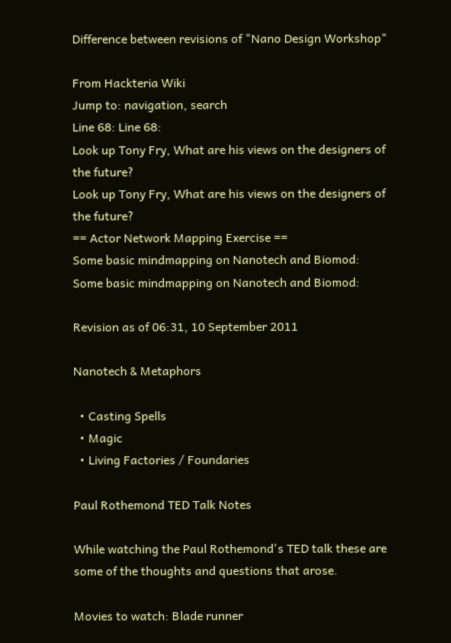Difference between revisions of "Nano Design Workshop"

From Hackteria Wiki
Jump to: navigation, search
Line 68: Line 68:
Look up Tony Fry, What are his views on the designers of the future?
Look up Tony Fry, What are his views on the designers of the future?
== Actor Network Mapping Exercise ==
Some basic mindmapping on Nanotech and Biomod:
Some basic mindmapping on Nanotech and Biomod:

Revision as of 06:31, 10 September 2011

Nanotech & Metaphors

  • Casting Spells
  • Magic
  • Living Factories / Foundaries

Paul Rothemond TED Talk Notes

While watching the Paul Rothemond's TED talk these are some of the thoughts and questions that arose.

Movies to watch: Blade runner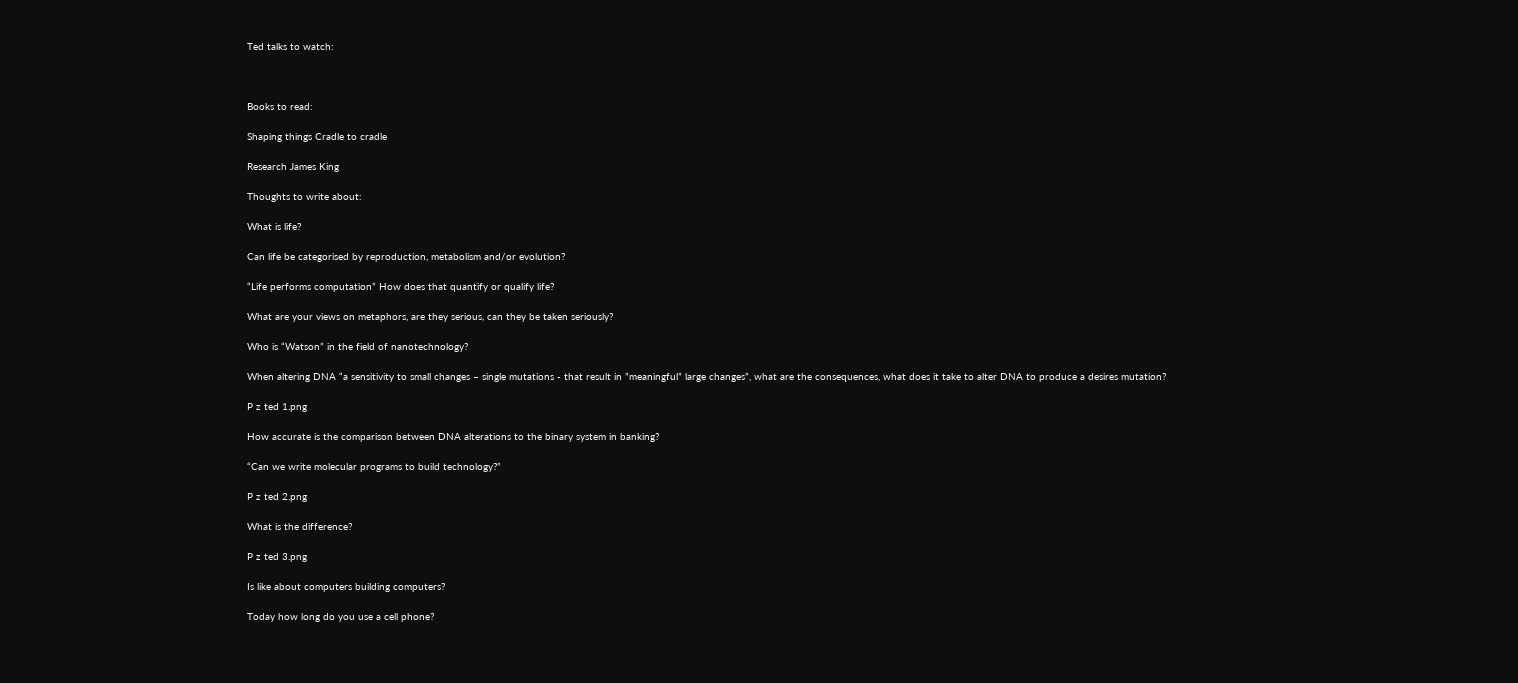Ted talks to watch:



Books to read:

Shaping things Cradle to cradle

Research James King

Thoughts to write about:

What is life?

Can life be categorised by reproduction, metabolism and/or evolution?

“Life performs computation” How does that quantify or qualify life?

What are your views on metaphors, are they serious, can they be taken seriously?

Who is “Watson” in the field of nanotechnology?

When altering DNA “a sensitivity to small changes – single mutations - that result in ”meaningful” large changes”, what are the consequences, what does it take to alter DNA to produce a desires mutation?

P z ted 1.png

How accurate is the comparison between DNA alterations to the binary system in banking?

“Can we write molecular programs to build technology?”

P z ted 2.png

What is the difference?

P z ted 3.png

Is like about computers building computers?

Today how long do you use a cell phone?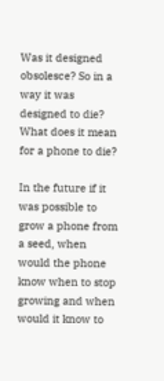Was it designed obsolesce? So in a way it was designed to die? What does it mean for a phone to die?

In the future if it was possible to grow a phone from a seed, when would the phone know when to stop growing and when would it know to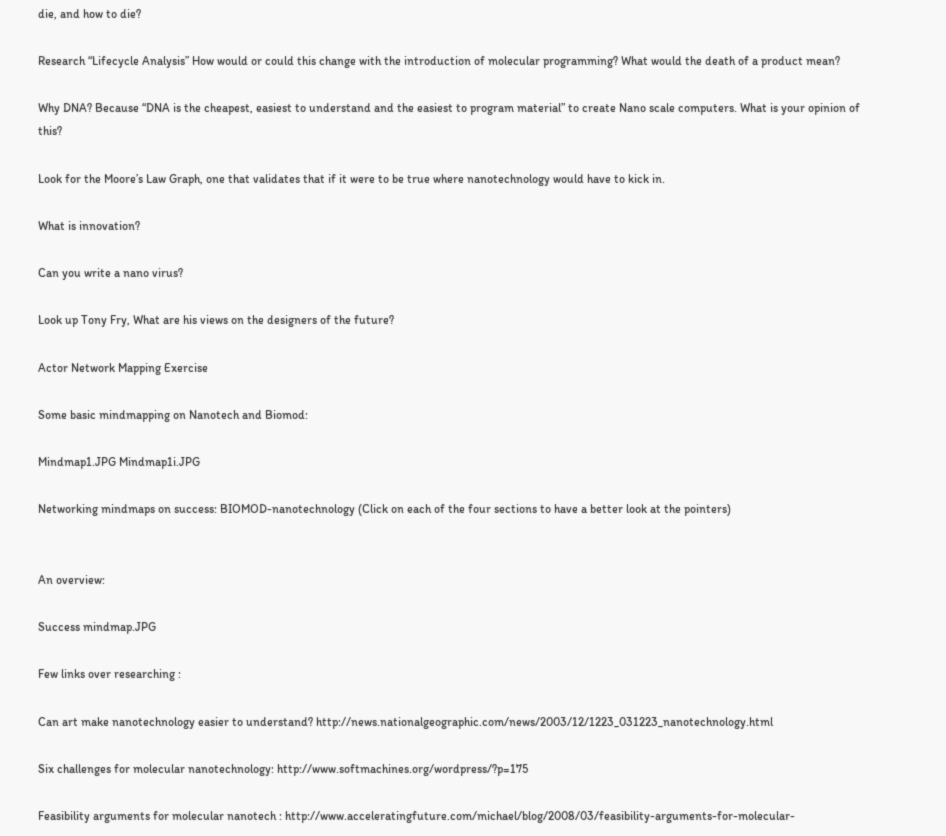die, and how to die?

Research “Lifecycle Analysis” How would or could this change with the introduction of molecular programming? What would the death of a product mean?

Why DNA? Because “DNA is the cheapest, easiest to understand and the easiest to program material” to create Nano scale computers. What is your opinion of this?

Look for the Moore’s Law Graph, one that validates that if it were to be true where nanotechnology would have to kick in.

What is innovation?

Can you write a nano virus?

Look up Tony Fry, What are his views on the designers of the future?

Actor Network Mapping Exercise

Some basic mindmapping on Nanotech and Biomod:

Mindmap1.JPG Mindmap1i.JPG

Networking mindmaps on success: BIOMOD-nanotechnology (Click on each of the four sections to have a better look at the pointers)


An overview:

Success mindmap.JPG

Few links over researching :

Can art make nanotechnology easier to understand? http://news.nationalgeographic.com/news/2003/12/1223_031223_nanotechnology.html

Six challenges for molecular nanotechnology: http://www.softmachines.org/wordpress/?p=175

Feasibility arguments for molecular nanotech : http://www.acceleratingfuture.com/michael/blog/2008/03/feasibility-arguments-for-molecular-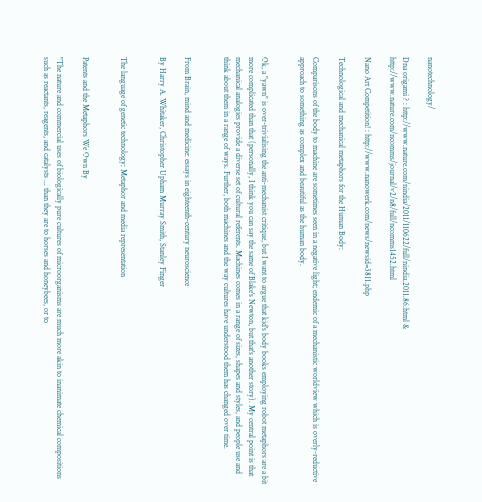nanotechnology/

Dna origami ? : http://www.nature.com/nindia/2011/110622/full/nindia.2011.86.html & http://www.nature.com/ncomms/journal/v2/n8/full/ncomms1452.html

Nano Art Competition! : http://www.nanowerk.com/news/newsid=3811.php

Technological and mechanical metaphors for the Human Body:

Comparisons of the body to machine are sometimes seen in a negative light; endemic of a mechanistic worldview which is overly-reductive approach to something as complex and beautiful as the human body.


Ok, a "yawn" is over-trivialising the anti-mechanist critique, but I want to argue that kid's body books employing robot metaphors are a bit more complicated than that (personally, I think you can say the same of Blake's Newton, but that's another story). My central point is that mechanical analogies provide a diverse set of cultural referents. Machines comes in a range of sizes, shapes and styles, and people use and think about them in a range of ways. Further, both machines and the way cultures have understood them has changed over time.


From Brain, mind and medicine: essays in eighteenth-century neuroscience

By Harry A. Whitaker, Christopher Upham Murray Smith, Stanley Finger


The language of genetic technology: Metaphor and media representation


Patents and the Metaphors We Own By

"The nature and commercial uses of biologically pure cultures of microorganisms are much more akin to inanimate chemical compositions such as reactants, reagents, and catalysts ... than they are to horses and honeybees, or to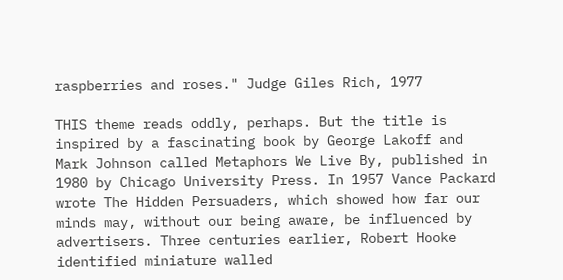raspberries and roses." Judge Giles Rich, 1977

THIS theme reads oddly, perhaps. But the title is inspired by a fascinating book by George Lakoff and Mark Johnson called Metaphors We Live By, published in 1980 by Chicago University Press. In 1957 Vance Packard wrote The Hidden Persuaders, which showed how far our minds may, without our being aware, be influenced by advertisers. Three centuries earlier, Robert Hooke identified miniature walled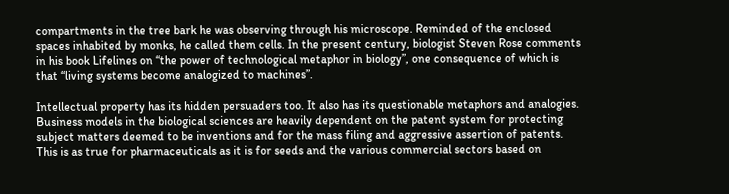compartments in the tree bark he was observing through his microscope. Reminded of the enclosed spaces inhabited by monks, he called them cells. In the present century, biologist Steven Rose comments in his book Lifelines on “the power of technological metaphor in biology”, one consequence of which is that “living systems become analogized to machines”.

Intellectual property has its hidden persuaders too. It also has its questionable metaphors and analogies. Business models in the biological sciences are heavily dependent on the patent system for protecting subject matters deemed to be inventions and for the mass filing and aggressive assertion of patents. This is as true for pharmaceuticals as it is for seeds and the various commercial sectors based on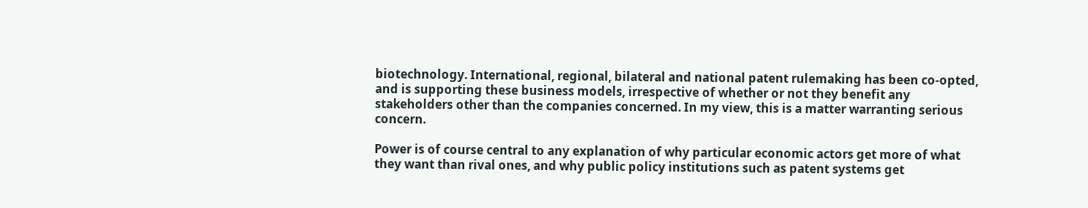biotechnology. International, regional, bilateral and national patent rulemaking has been co-opted, and is supporting these business models, irrespective of whether or not they benefit any stakeholders other than the companies concerned. In my view, this is a matter warranting serious concern.

Power is of course central to any explanation of why particular economic actors get more of what they want than rival ones, and why public policy institutions such as patent systems get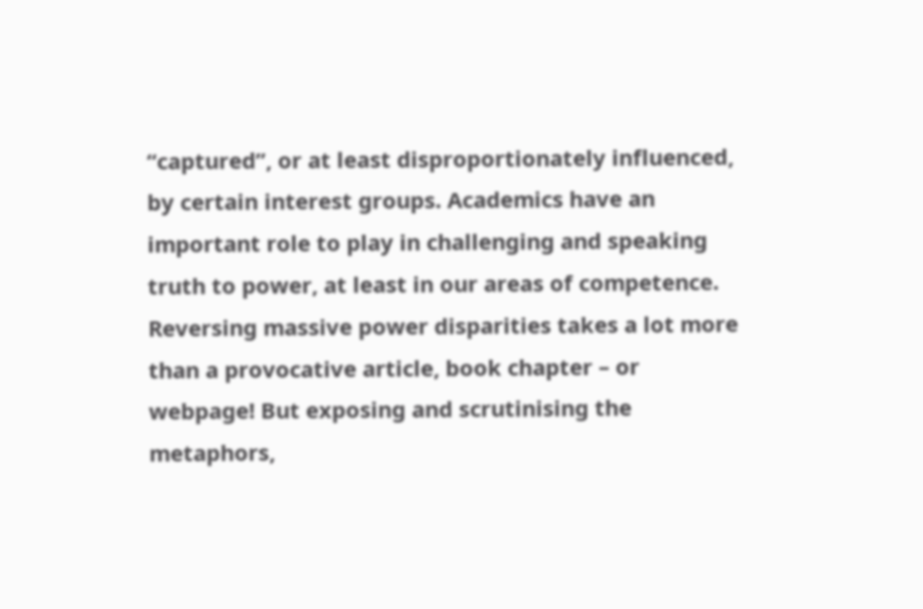“captured”, or at least disproportionately influenced, by certain interest groups. Academics have an important role to play in challenging and speaking truth to power, at least in our areas of competence. Reversing massive power disparities takes a lot more than a provocative article, book chapter – or webpage! But exposing and scrutinising the metaphors,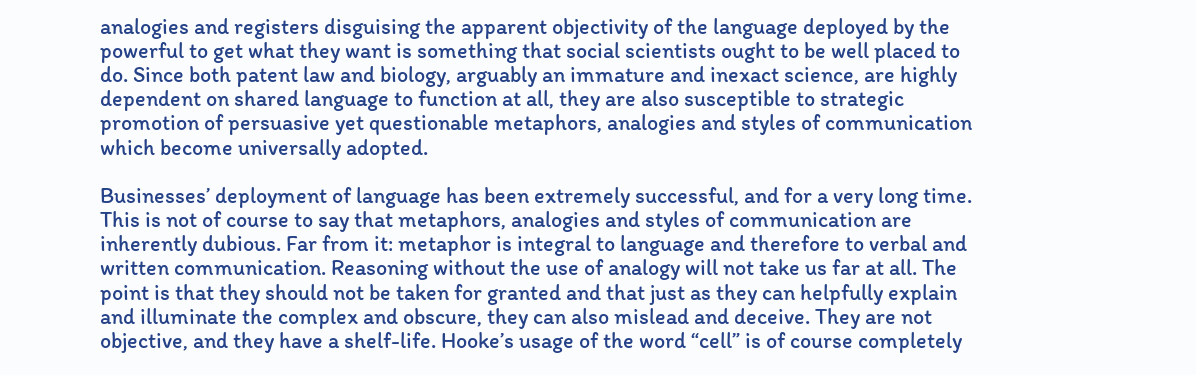analogies and registers disguising the apparent objectivity of the language deployed by the powerful to get what they want is something that social scientists ought to be well placed to do. Since both patent law and biology, arguably an immature and inexact science, are highly dependent on shared language to function at all, they are also susceptible to strategic promotion of persuasive yet questionable metaphors, analogies and styles of communication which become universally adopted.

Businesses’ deployment of language has been extremely successful, and for a very long time. This is not of course to say that metaphors, analogies and styles of communication are inherently dubious. Far from it: metaphor is integral to language and therefore to verbal and written communication. Reasoning without the use of analogy will not take us far at all. The point is that they should not be taken for granted and that just as they can helpfully explain and illuminate the complex and obscure, they can also mislead and deceive. They are not objective, and they have a shelf-life. Hooke’s usage of the word “cell” is of course completely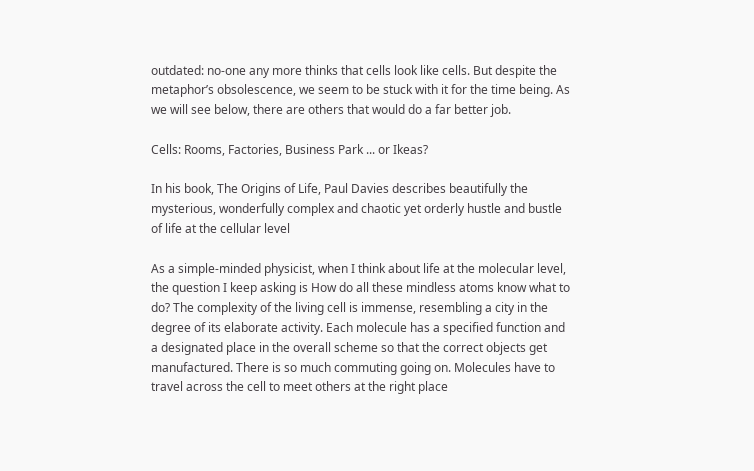outdated: no-one any more thinks that cells look like cells. But despite the metaphor’s obsolescence, we seem to be stuck with it for the time being. As we will see below, there are others that would do a far better job.

Cells: Rooms, Factories, Business Park ... or Ikeas?

In his book, The Origins of Life, Paul Davies describes beautifully the mysterious, wonderfully complex and chaotic yet orderly hustle and bustle of life at the cellular level

As a simple-minded physicist, when I think about life at the molecular level, the question I keep asking is How do all these mindless atoms know what to do? The complexity of the living cell is immense, resembling a city in the degree of its elaborate activity. Each molecule has a specified function and a designated place in the overall scheme so that the correct objects get manufactured. There is so much commuting going on. Molecules have to travel across the cell to meet others at the right place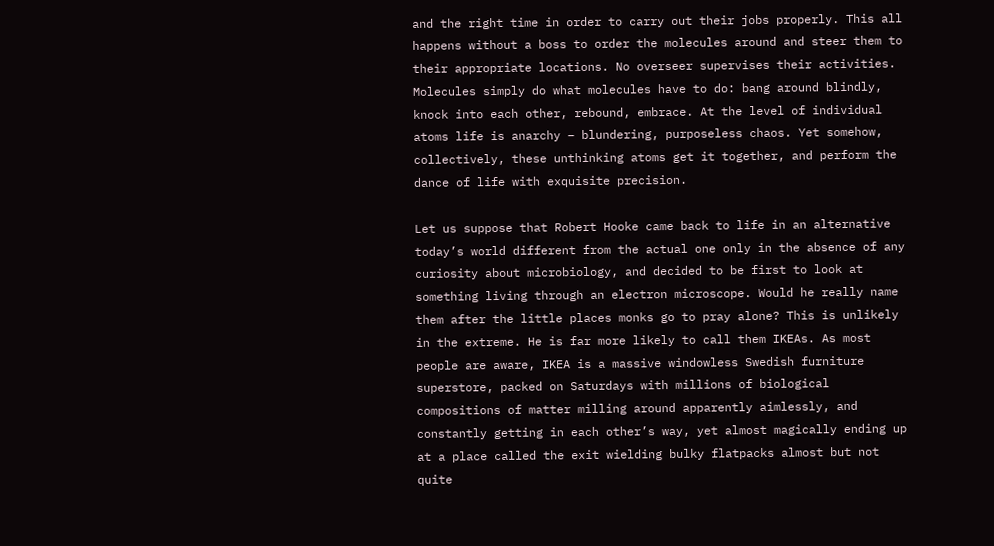and the right time in order to carry out their jobs properly. This all happens without a boss to order the molecules around and steer them to their appropriate locations. No overseer supervises their activities. Molecules simply do what molecules have to do: bang around blindly, knock into each other, rebound, embrace. At the level of individual atoms life is anarchy – blundering, purposeless chaos. Yet somehow, collectively, these unthinking atoms get it together, and perform the dance of life with exquisite precision.

Let us suppose that Robert Hooke came back to life in an alternative today’s world different from the actual one only in the absence of any curiosity about microbiology, and decided to be first to look at something living through an electron microscope. Would he really name them after the little places monks go to pray alone? This is unlikely in the extreme. He is far more likely to call them IKEAs. As most people are aware, IKEA is a massive windowless Swedish furniture superstore, packed on Saturdays with millions of biological compositions of matter milling around apparently aimlessly, and constantly getting in each other’s way, yet almost magically ending up at a place called the exit wielding bulky flatpacks almost but not quite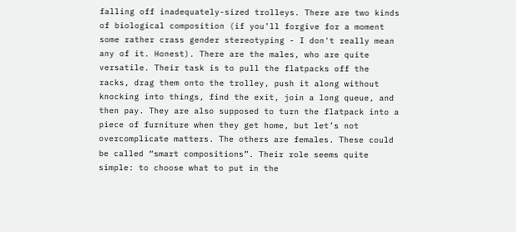falling off inadequately-sized trolleys. There are two kinds of biological composition (if you’ll forgive for a moment some rather crass gender stereotyping - I don't really mean any of it. Honest). There are the males, who are quite versatile. Their task is to pull the flatpacks off the racks, drag them onto the trolley, push it along without knocking into things, find the exit, join a long queue, and then pay. They are also supposed to turn the flatpack into a piece of furniture when they get home, but let’s not overcomplicate matters. The others are females. These could be called “smart compositions”. Their role seems quite simple: to choose what to put in the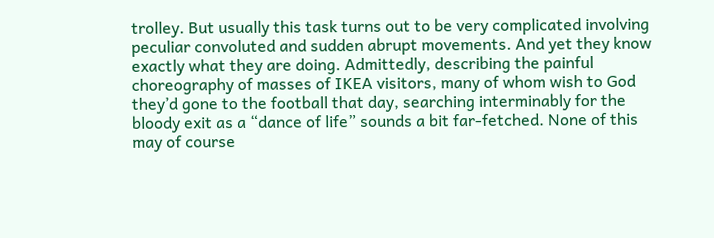trolley. But usually this task turns out to be very complicated involving peculiar convoluted and sudden abrupt movements. And yet they know exactly what they are doing. Admittedly, describing the painful choreography of masses of IKEA visitors, many of whom wish to God they’d gone to the football that day, searching interminably for the bloody exit as a “dance of life” sounds a bit far-fetched. None of this may of course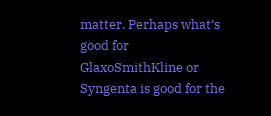matter. Perhaps what’s good for GlaxoSmithKline or Syngenta is good for the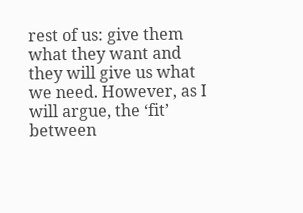rest of us: give them what they want and they will give us what we need. However, as I will argue, the ‘fit’ between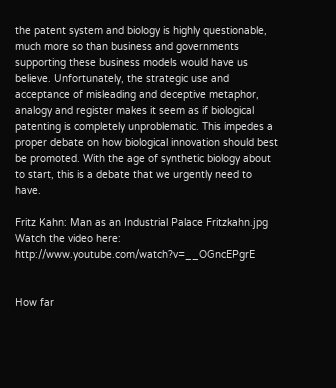the patent system and biology is highly questionable, much more so than business and governments supporting these business models would have us believe. Unfortunately, the strategic use and acceptance of misleading and deceptive metaphor, analogy and register makes it seem as if biological patenting is completely unproblematic. This impedes a proper debate on how biological innovation should best be promoted. With the age of synthetic biology about to start, this is a debate that we urgently need to have.

Fritz Kahn: Man as an Industrial Palace Fritzkahn.jpg Watch the video here: http://www.youtube.com/watch?v=__OGncEPgrE


How far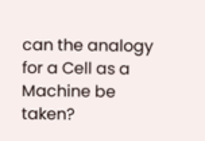can the analogy for a Cell as a Machine be taken?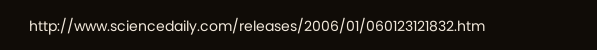http://www.sciencedaily.com/releases/2006/01/060123121832.htm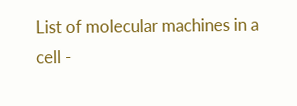List of molecular machines in a cell -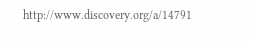http://www.discovery.org/a/14791